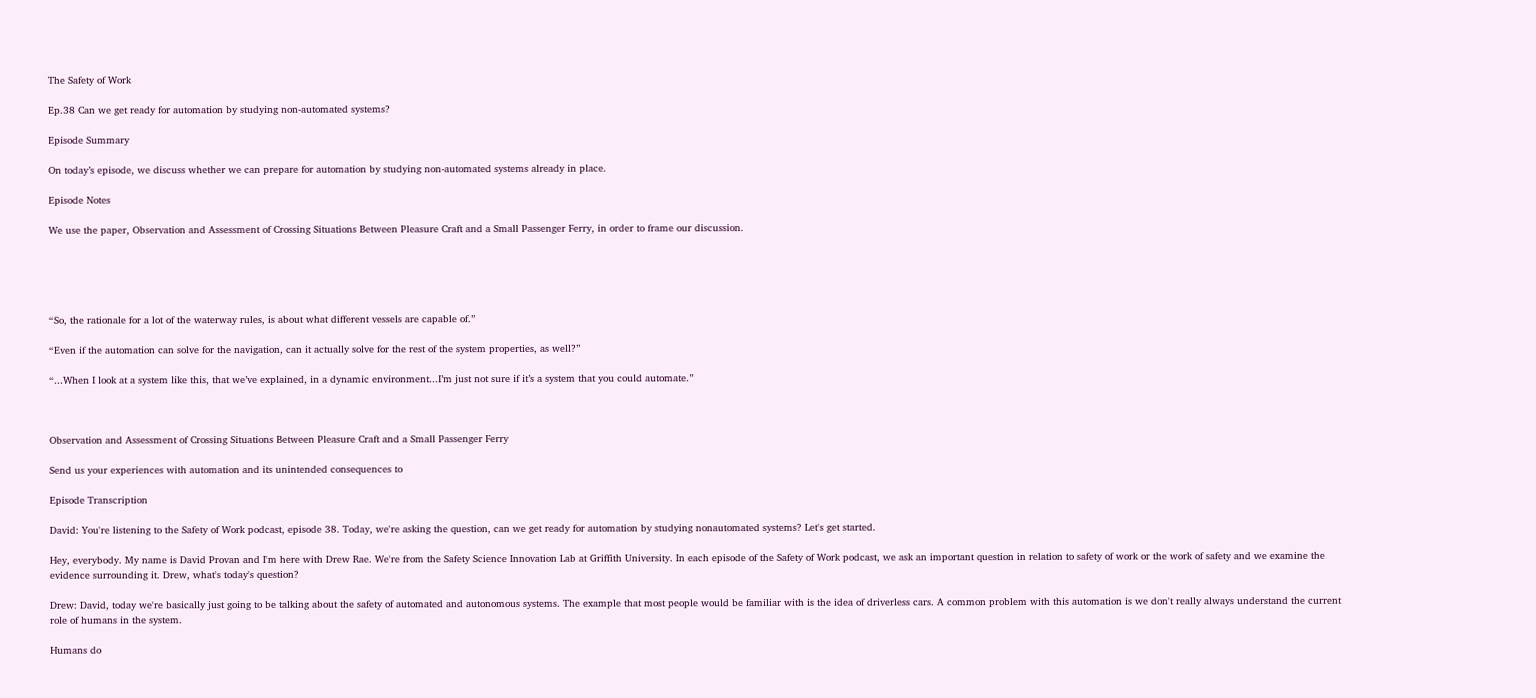The Safety of Work

Ep.38 Can we get ready for automation by studying non-automated systems?

Episode Summary

On today’s episode, we discuss whether we can prepare for automation by studying non-automated systems already in place.

Episode Notes

We use the paper, Observation and Assessment of Crossing Situations Between Pleasure Craft and a Small Passenger Ferry, in order to frame our discussion.





“So, the rationale for a lot of the waterway rules, is about what different vessels are capable of.”

“Even if the automation can solve for the navigation, can it actually solve for the rest of the system properties, as well?”

“...When I look at a system like this, that we’ve explained, in a dynamic environment...I’m just not sure if it’s a system that you could automate.”



Observation and Assessment of Crossing Situations Between Pleasure Craft and a Small Passenger Ferry

Send us your experiences with automation and its unintended consequences to

Episode Transcription

David: You're listening to the Safety of Work podcast, episode 38. Today, we're asking the question, can we get ready for automation by studying nonautomated systems? Let's get started.

Hey, everybody. My name is David Provan and I'm here with Drew Rae. We're from the Safety Science Innovation Lab at Griffith University. In each episode of the Safety of Work podcast, we ask an important question in relation to safety of work or the work of safety and we examine the evidence surrounding it. Drew, what's today's question?

Drew: David, today we're basically just going to be talking about the safety of automated and autonomous systems. The example that most people would be familiar with is the idea of driverless cars. A common problem with this automation is we don't really always understand the current role of humans in the system.

Humans do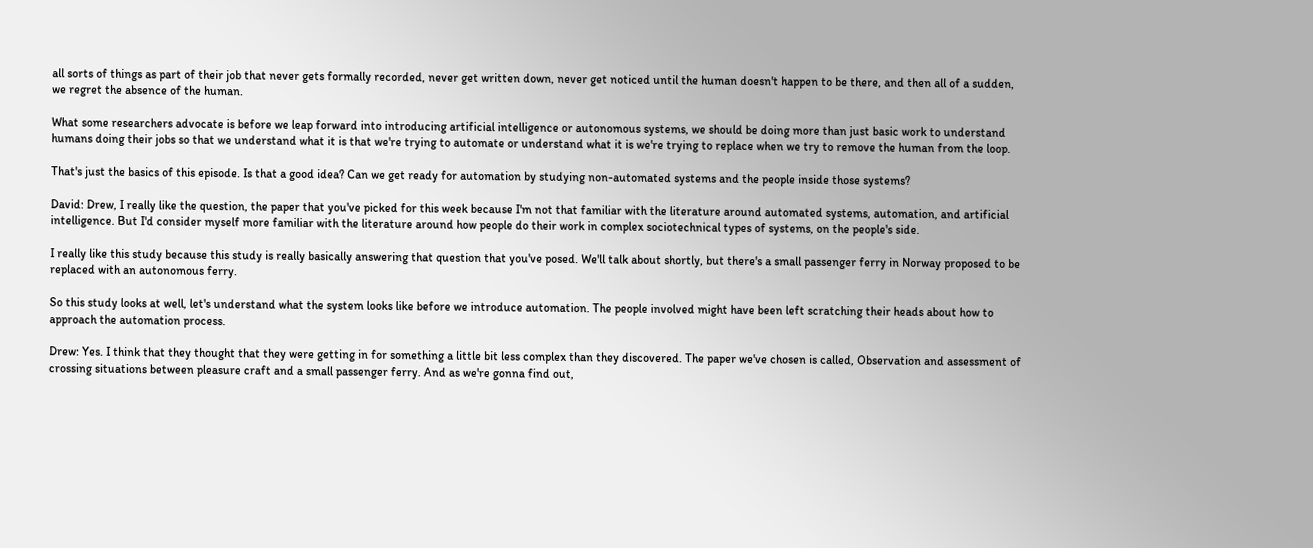all sorts of things as part of their job that never gets formally recorded, never get written down, never get noticed until the human doesn't happen to be there, and then all of a sudden, we regret the absence of the human.

What some researchers advocate is before we leap forward into introducing artificial intelligence or autonomous systems, we should be doing more than just basic work to understand humans doing their jobs so that we understand what it is that we're trying to automate or understand what it is we're trying to replace when we try to remove the human from the loop.

That's just the basics of this episode. Is that a good idea? Can we get ready for automation by studying non-automated systems and the people inside those systems?

David: Drew, I really like the question, the paper that you've picked for this week because I'm not that familiar with the literature around automated systems, automation, and artificial intelligence. But I'd consider myself more familiar with the literature around how people do their work in complex sociotechnical types of systems, on the people's side.

I really like this study because this study is really basically answering that question that you've posed. We'll talk about shortly, but there's a small passenger ferry in Norway proposed to be replaced with an autonomous ferry.

So this study looks at well, let's understand what the system looks like before we introduce automation. The people involved might have been left scratching their heads about how to approach the automation process.

Drew: Yes. I think that they thought that they were getting in for something a little bit less complex than they discovered. The paper we've chosen is called, Observation and assessment of crossing situations between pleasure craft and a small passenger ferry. And as we're gonna find out,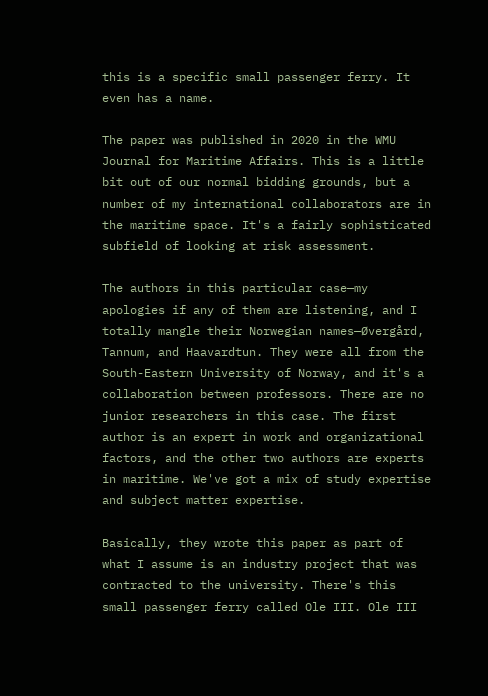this is a specific small passenger ferry. It even has a name.

The paper was published in 2020 in the WMU Journal for Maritime Affairs. This is a little bit out of our normal bidding grounds, but a number of my international collaborators are in the maritime space. It's a fairly sophisticated subfield of looking at risk assessment.

The authors in this particular case—my apologies if any of them are listening, and I totally mangle their Norwegian names—Øvergård, Tannum, and Haavardtun. They were all from the South-Eastern University of Norway, and it's a collaboration between professors. There are no junior researchers in this case. The first author is an expert in work and organizational factors, and the other two authors are experts in maritime. We've got a mix of study expertise and subject matter expertise.

Basically, they wrote this paper as part of what I assume is an industry project that was contracted to the university. There's this small passenger ferry called Ole III. Ole III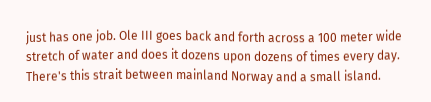just has one job. Ole III goes back and forth across a 100 meter wide stretch of water and does it dozens upon dozens of times every day. There's this strait between mainland Norway and a small island.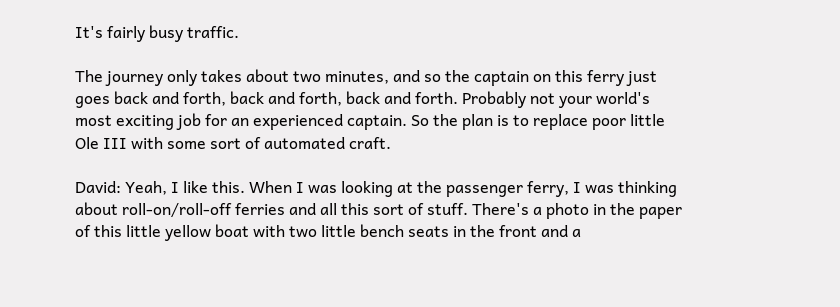It's fairly busy traffic.

The journey only takes about two minutes, and so the captain on this ferry just goes back and forth, back and forth, back and forth. Probably not your world's most exciting job for an experienced captain. So the plan is to replace poor little Ole III with some sort of automated craft.

David: Yeah, I like this. When I was looking at the passenger ferry, I was thinking about roll-on/roll-off ferries and all this sort of stuff. There's a photo in the paper of this little yellow boat with two little bench seats in the front and a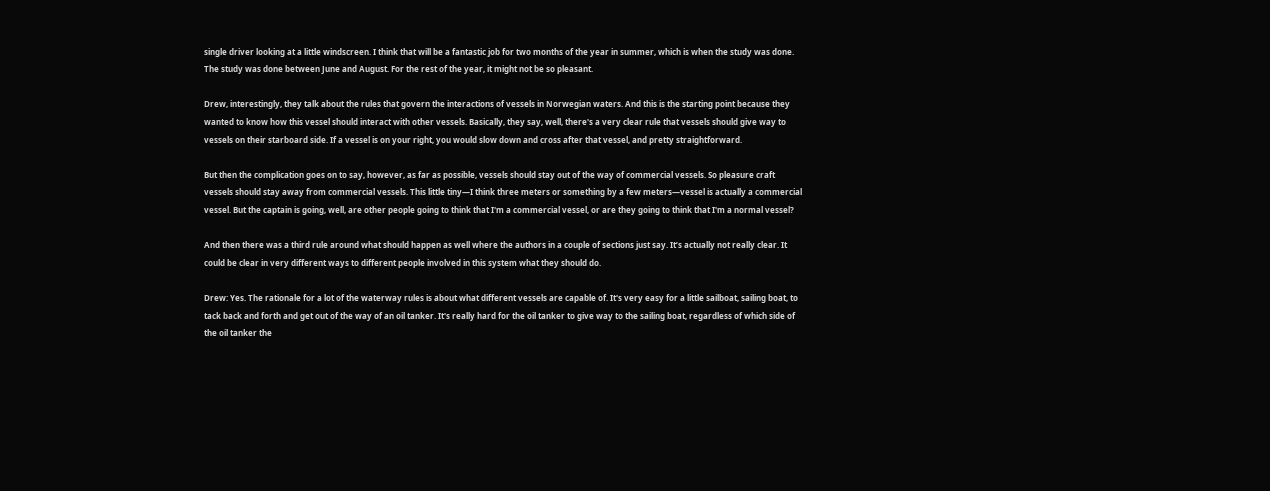single driver looking at a little windscreen. I think that will be a fantastic job for two months of the year in summer, which is when the study was done. The study was done between June and August. For the rest of the year, it might not be so pleasant.

Drew, interestingly, they talk about the rules that govern the interactions of vessels in Norwegian waters. And this is the starting point because they wanted to know how this vessel should interact with other vessels. Basically, they say, well, there's a very clear rule that vessels should give way to vessels on their starboard side. If a vessel is on your right, you would slow down and cross after that vessel, and pretty straightforward.

But then the complication goes on to say, however, as far as possible, vessels should stay out of the way of commercial vessels. So pleasure craft vessels should stay away from commercial vessels. This little tiny—I think three meters or something by a few meters—vessel is actually a commercial vessel. But the captain is going, well, are other people going to think that I'm a commercial vessel, or are they going to think that I'm a normal vessel?

And then there was a third rule around what should happen as well where the authors in a couple of sections just say. It’s actually not really clear. It could be clear in very different ways to different people involved in this system what they should do.

Drew: Yes. The rationale for a lot of the waterway rules is about what different vessels are capable of. It's very easy for a little sailboat, sailing boat, to tack back and forth and get out of the way of an oil tanker. It's really hard for the oil tanker to give way to the sailing boat, regardless of which side of the oil tanker the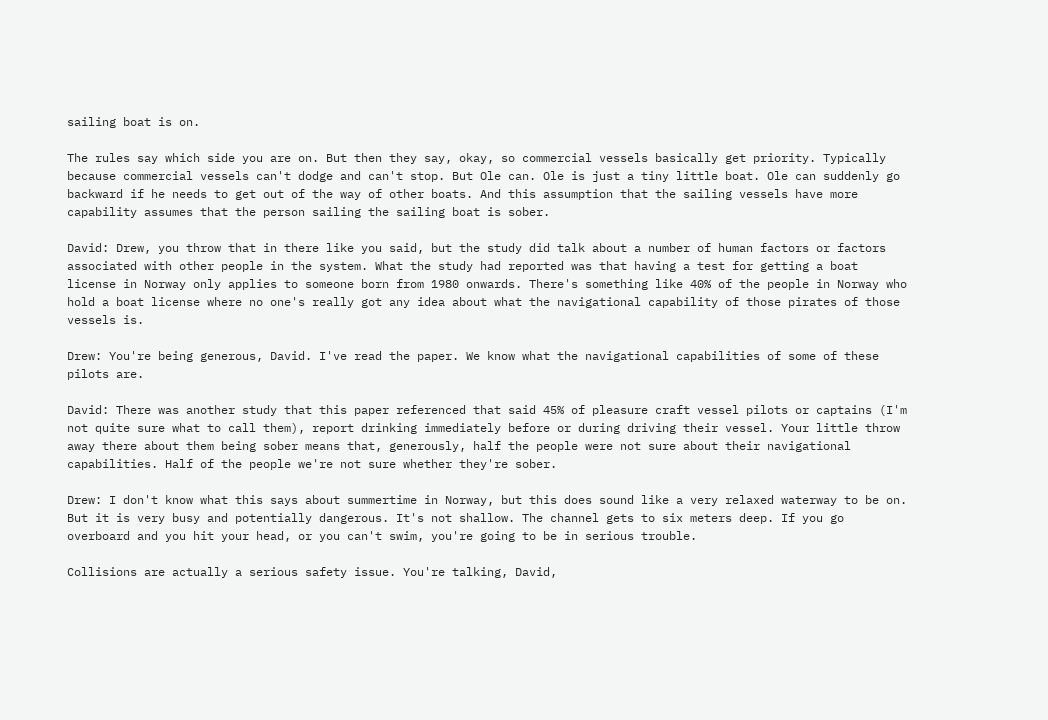sailing boat is on.

The rules say which side you are on. But then they say, okay, so commercial vessels basically get priority. Typically because commercial vessels can't dodge and can't stop. But Ole can. Ole is just a tiny little boat. Ole can suddenly go backward if he needs to get out of the way of other boats. And this assumption that the sailing vessels have more capability assumes that the person sailing the sailing boat is sober.

David: Drew, you throw that in there like you said, but the study did talk about a number of human factors or factors associated with other people in the system. What the study had reported was that having a test for getting a boat license in Norway only applies to someone born from 1980 onwards. There's something like 40% of the people in Norway who hold a boat license where no one's really got any idea about what the navigational capability of those pirates of those vessels is.

Drew: You're being generous, David. I've read the paper. We know what the navigational capabilities of some of these pilots are.

David: There was another study that this paper referenced that said 45% of pleasure craft vessel pilots or captains (I'm not quite sure what to call them), report drinking immediately before or during driving their vessel. Your little throw away there about them being sober means that, generously, half the people were not sure about their navigational capabilities. Half of the people we're not sure whether they're sober.

Drew: I don't know what this says about summertime in Norway, but this does sound like a very relaxed waterway to be on. But it is very busy and potentially dangerous. It's not shallow. The channel gets to six meters deep. If you go overboard and you hit your head, or you can't swim, you're going to be in serious trouble.

Collisions are actually a serious safety issue. You're talking, David,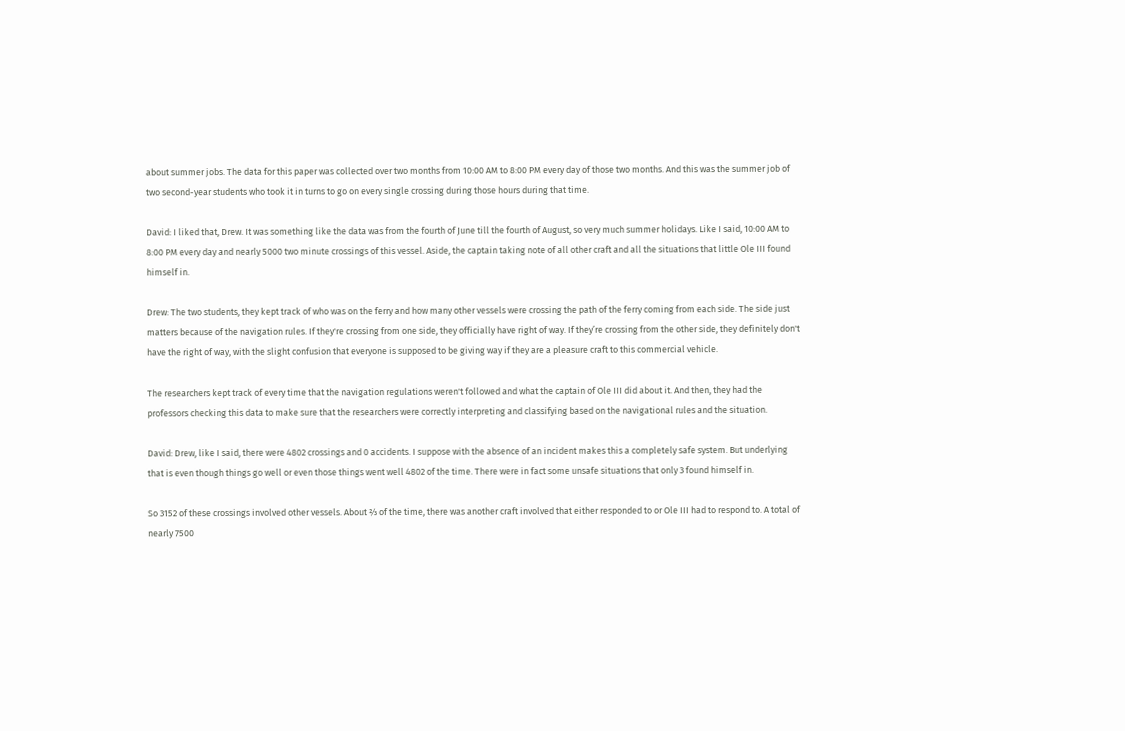about summer jobs. The data for this paper was collected over two months from 10:00 AM to 8:00 PM every day of those two months. And this was the summer job of two second-year students who took it in turns to go on every single crossing during those hours during that time.

David: I liked that, Drew. It was something like the data was from the fourth of June till the fourth of August, so very much summer holidays. Like I said, 10:00 AM to 8:00 PM every day and nearly 5000 two minute crossings of this vessel. Aside, the captain taking note of all other craft and all the situations that little Ole III found himself in.

Drew: The two students, they kept track of who was on the ferry and how many other vessels were crossing the path of the ferry coming from each side. The side just matters because of the navigation rules. If they're crossing from one side, they officially have right of way. If they’re crossing from the other side, they definitely don't have the right of way, with the slight confusion that everyone is supposed to be giving way if they are a pleasure craft to this commercial vehicle.

The researchers kept track of every time that the navigation regulations weren't followed and what the captain of Ole III did about it. And then, they had the professors checking this data to make sure that the researchers were correctly interpreting and classifying based on the navigational rules and the situation.

David: Drew, like I said, there were 4802 crossings and 0 accidents. I suppose with the absence of an incident makes this a completely safe system. But underlying that is even though things go well or even those things went well 4802 of the time. There were in fact some unsafe situations that only 3 found himself in.

So 3152 of these crossings involved other vessels. About ⅔ of the time, there was another craft involved that either responded to or Ole III had to respond to. A total of nearly 7500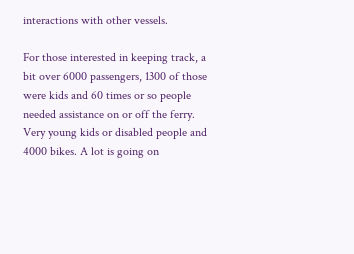interactions with other vessels.

For those interested in keeping track, a bit over 6000 passengers, 1300 of those were kids and 60 times or so people needed assistance on or off the ferry. Very young kids or disabled people and 4000 bikes. A lot is going on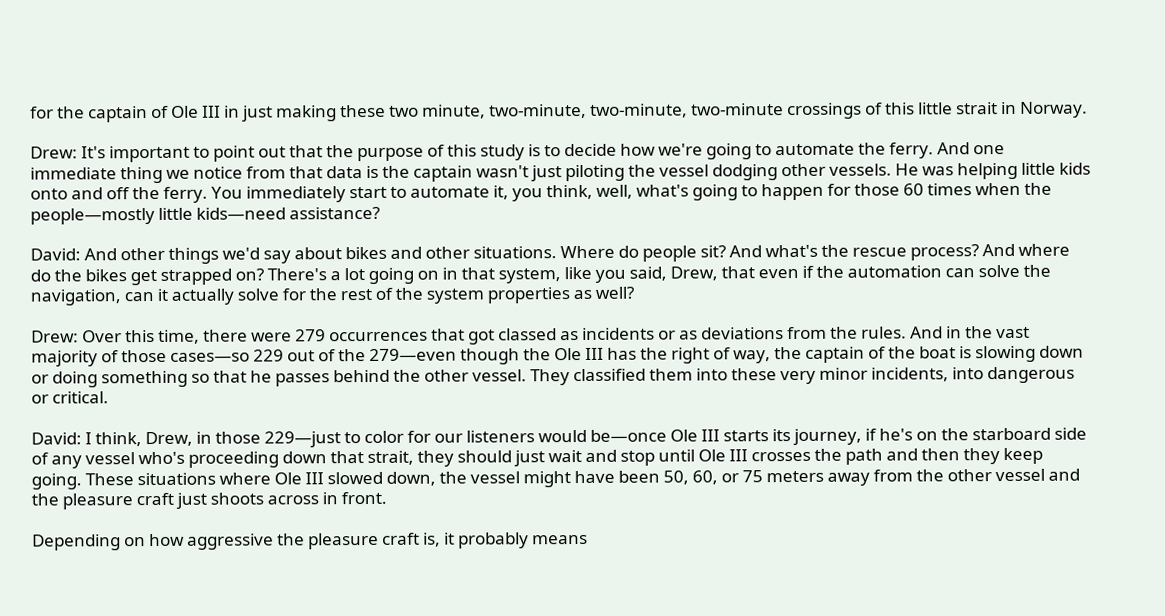for the captain of Ole III in just making these two minute, two-minute, two-minute, two-minute crossings of this little strait in Norway.

Drew: It's important to point out that the purpose of this study is to decide how we're going to automate the ferry. And one immediate thing we notice from that data is the captain wasn't just piloting the vessel dodging other vessels. He was helping little kids onto and off the ferry. You immediately start to automate it, you think, well, what's going to happen for those 60 times when the people—mostly little kids—need assistance?

David: And other things we'd say about bikes and other situations. Where do people sit? And what's the rescue process? And where do the bikes get strapped on? There's a lot going on in that system, like you said, Drew, that even if the automation can solve the navigation, can it actually solve for the rest of the system properties as well?

Drew: Over this time, there were 279 occurrences that got classed as incidents or as deviations from the rules. And in the vast majority of those cases—so 229 out of the 279—even though the Ole III has the right of way, the captain of the boat is slowing down or doing something so that he passes behind the other vessel. They classified them into these very minor incidents, into dangerous or critical.

David: I think, Drew, in those 229—just to color for our listeners would be—once Ole III starts its journey, if he's on the starboard side of any vessel who's proceeding down that strait, they should just wait and stop until Ole III crosses the path and then they keep going. These situations where Ole III slowed down, the vessel might have been 50, 60, or 75 meters away from the other vessel and the pleasure craft just shoots across in front.

Depending on how aggressive the pleasure craft is, it probably means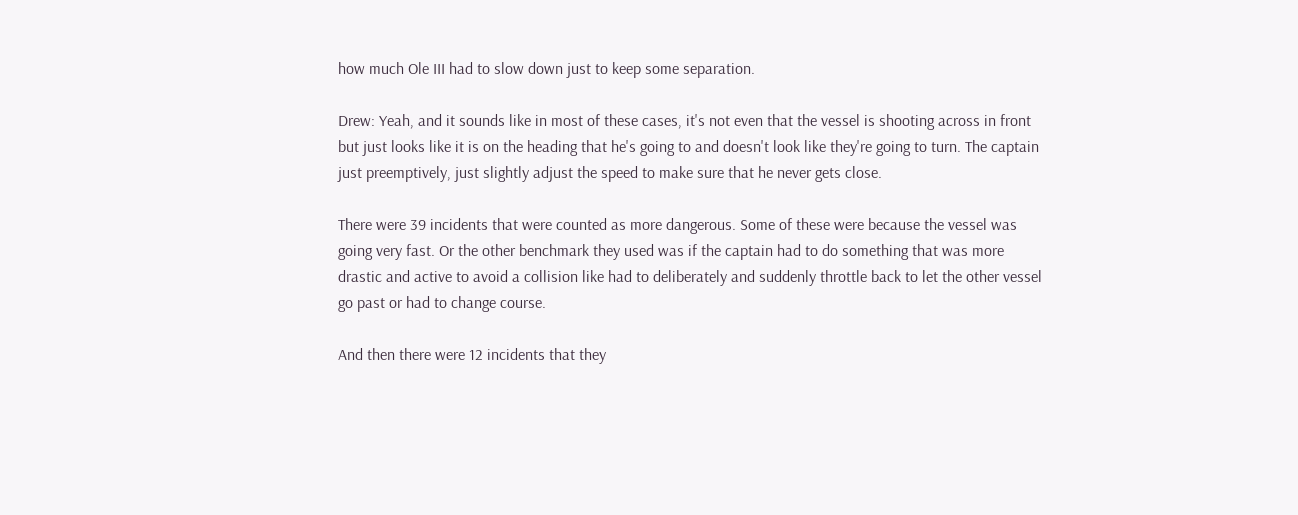how much Ole III had to slow down just to keep some separation.

Drew: Yeah, and it sounds like in most of these cases, it's not even that the vessel is shooting across in front but just looks like it is on the heading that he's going to and doesn't look like they're going to turn. The captain just preemptively, just slightly adjust the speed to make sure that he never gets close.

There were 39 incidents that were counted as more dangerous. Some of these were because the vessel was going very fast. Or the other benchmark they used was if the captain had to do something that was more drastic and active to avoid a collision like had to deliberately and suddenly throttle back to let the other vessel go past or had to change course.

And then there were 12 incidents that they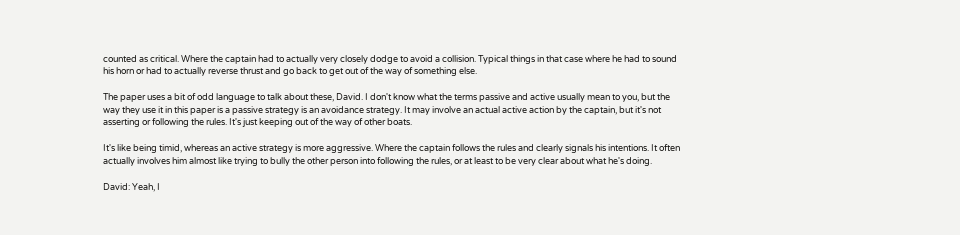counted as critical. Where the captain had to actually very closely dodge to avoid a collision. Typical things in that case where he had to sound his horn or had to actually reverse thrust and go back to get out of the way of something else.

The paper uses a bit of odd language to talk about these, David. I don't know what the terms passive and active usually mean to you, but the way they use it in this paper is a passive strategy is an avoidance strategy. It may involve an actual active action by the captain, but it's not asserting or following the rules. It's just keeping out of the way of other boats.

It's like being timid, whereas an active strategy is more aggressive. Where the captain follows the rules and clearly signals his intentions. It often actually involves him almost like trying to bully the other person into following the rules, or at least to be very clear about what he's doing.

David: Yeah, I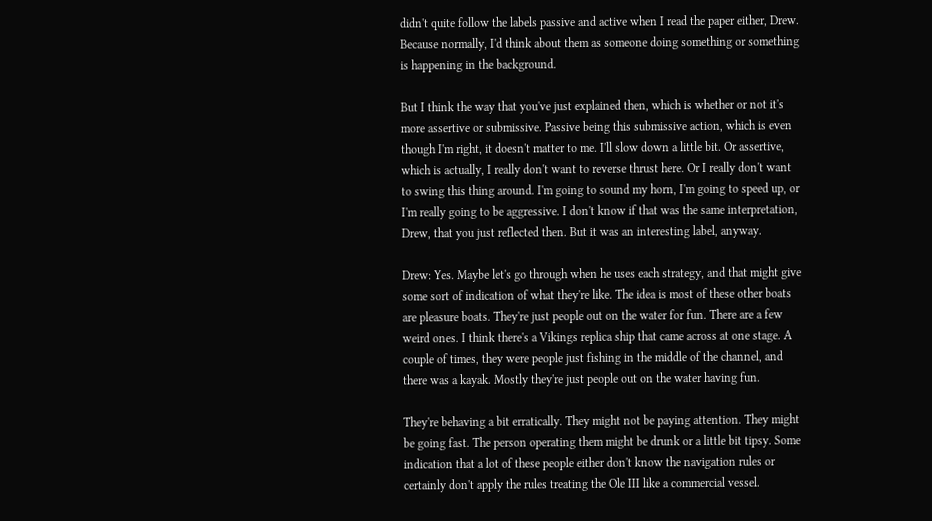didn't quite follow the labels passive and active when I read the paper either, Drew. Because normally, I'd think about them as someone doing something or something is happening in the background.

But I think the way that you've just explained then, which is whether or not it's more assertive or submissive. Passive being this submissive action, which is even though I'm right, it doesn't matter to me. I'll slow down a little bit. Or assertive, which is actually, I really don't want to reverse thrust here. Or I really don't want to swing this thing around. I'm going to sound my horn, I'm going to speed up, or I'm really going to be aggressive. I don't know if that was the same interpretation, Drew, that you just reflected then. But it was an interesting label, anyway.

Drew: Yes. Maybe let's go through when he uses each strategy, and that might give some sort of indication of what they're like. The idea is most of these other boats are pleasure boats. They're just people out on the water for fun. There are a few weird ones. I think there's a Vikings replica ship that came across at one stage. A couple of times, they were people just fishing in the middle of the channel, and there was a kayak. Mostly they're just people out on the water having fun.

They're behaving a bit erratically. They might not be paying attention. They might be going fast. The person operating them might be drunk or a little bit tipsy. Some indication that a lot of these people either don't know the navigation rules or certainly don't apply the rules treating the Ole III like a commercial vessel.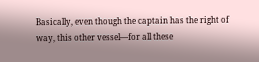Basically, even though the captain has the right of way, this other vessel—for all these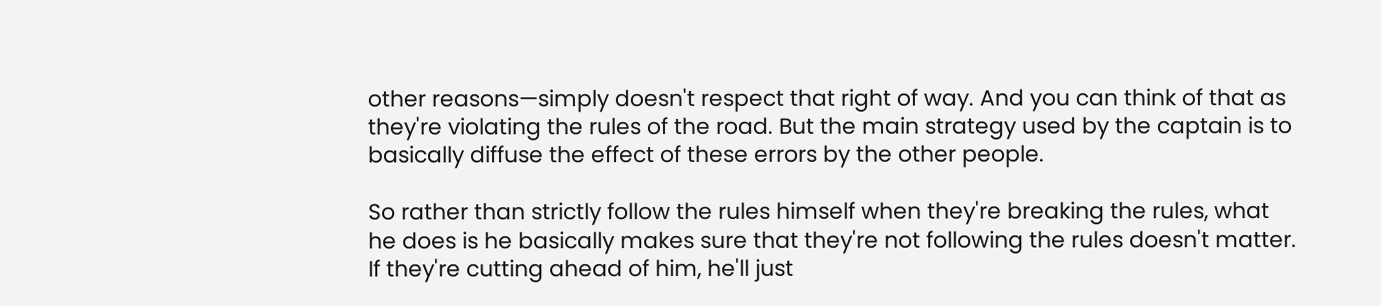other reasons—simply doesn't respect that right of way. And you can think of that as they're violating the rules of the road. But the main strategy used by the captain is to basically diffuse the effect of these errors by the other people.

So rather than strictly follow the rules himself when they're breaking the rules, what he does is he basically makes sure that they're not following the rules doesn't matter. If they're cutting ahead of him, he'll just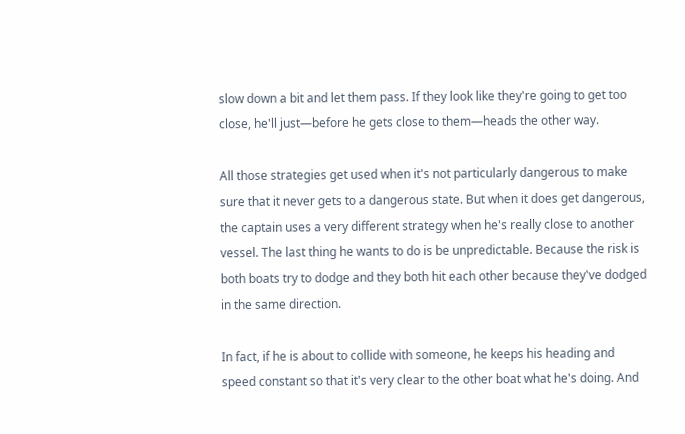slow down a bit and let them pass. If they look like they're going to get too close, he'll just—before he gets close to them—heads the other way.

All those strategies get used when it's not particularly dangerous to make sure that it never gets to a dangerous state. But when it does get dangerous, the captain uses a very different strategy when he's really close to another vessel. The last thing he wants to do is be unpredictable. Because the risk is both boats try to dodge and they both hit each other because they've dodged in the same direction.

In fact, if he is about to collide with someone, he keeps his heading and speed constant so that it's very clear to the other boat what he's doing. And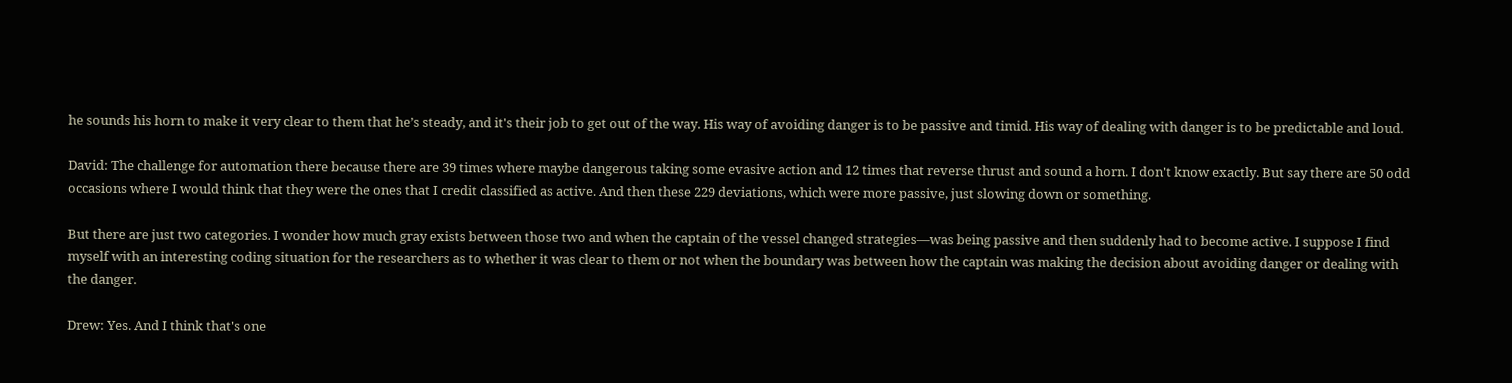he sounds his horn to make it very clear to them that he’s steady, and it's their job to get out of the way. His way of avoiding danger is to be passive and timid. His way of dealing with danger is to be predictable and loud.

David: The challenge for automation there because there are 39 times where maybe dangerous taking some evasive action and 12 times that reverse thrust and sound a horn. I don't know exactly. But say there are 50 odd occasions where I would think that they were the ones that I credit classified as active. And then these 229 deviations, which were more passive, just slowing down or something.

But there are just two categories. I wonder how much gray exists between those two and when the captain of the vessel changed strategies—was being passive and then suddenly had to become active. I suppose I find myself with an interesting coding situation for the researchers as to whether it was clear to them or not when the boundary was between how the captain was making the decision about avoiding danger or dealing with the danger.

Drew: Yes. And I think that's one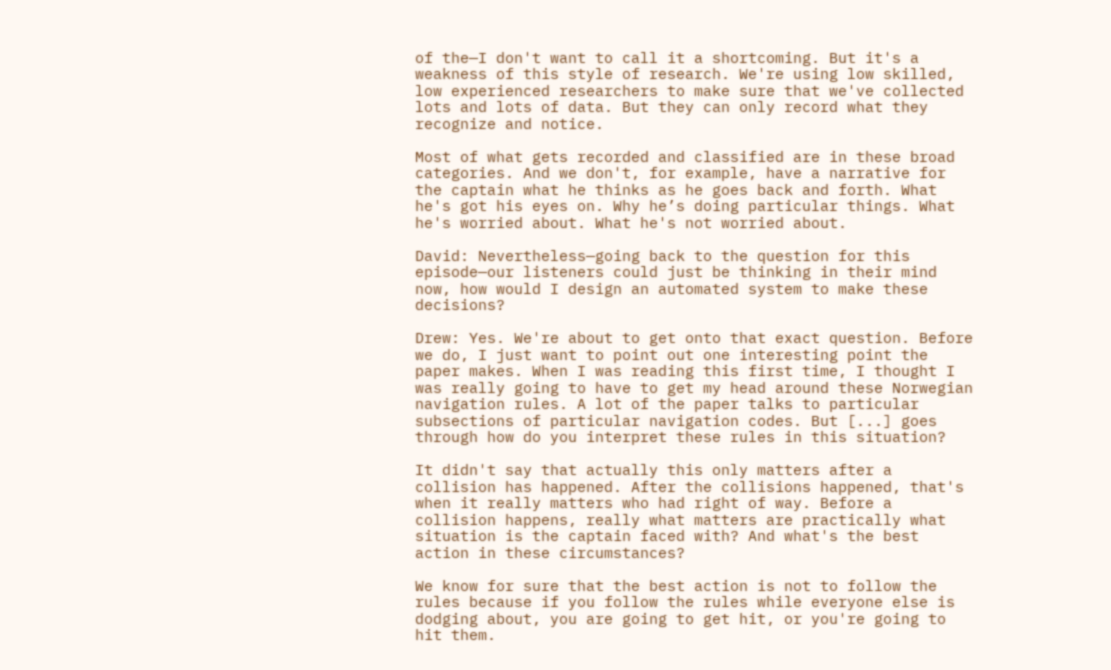of the—I don't want to call it a shortcoming. But it's a weakness of this style of research. We're using low skilled, low experienced researchers to make sure that we've collected lots and lots of data. But they can only record what they recognize and notice.

Most of what gets recorded and classified are in these broad categories. And we don't, for example, have a narrative for the captain what he thinks as he goes back and forth. What he's got his eyes on. Why he’s doing particular things. What he's worried about. What he's not worried about.

David: Nevertheless—going back to the question for this episode—our listeners could just be thinking in their mind now, how would I design an automated system to make these decisions?

Drew: Yes. We're about to get onto that exact question. Before we do, I just want to point out one interesting point the paper makes. When I was reading this first time, I thought I was really going to have to get my head around these Norwegian navigation rules. A lot of the paper talks to particular subsections of particular navigation codes. But [...] goes through how do you interpret these rules in this situation?

It didn't say that actually this only matters after a collision has happened. After the collisions happened, that's when it really matters who had right of way. Before a collision happens, really what matters are practically what situation is the captain faced with? And what's the best action in these circumstances?

We know for sure that the best action is not to follow the rules because if you follow the rules while everyone else is dodging about, you are going to get hit, or you're going to hit them.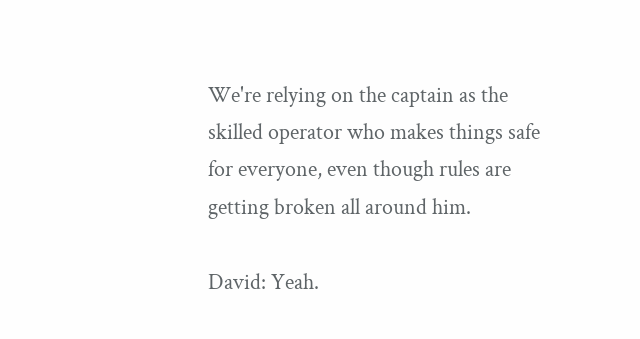We're relying on the captain as the skilled operator who makes things safe for everyone, even though rules are getting broken all around him.

David: Yeah.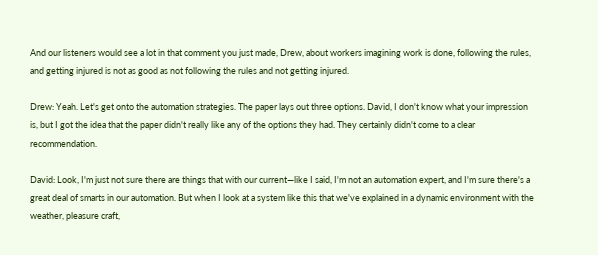And our listeners would see a lot in that comment you just made, Drew, about workers imagining work is done, following the rules, and getting injured is not as good as not following the rules and not getting injured.

Drew: Yeah. Let's get onto the automation strategies. The paper lays out three options. David, I don't know what your impression is, but I got the idea that the paper didn't really like any of the options they had. They certainly didn't come to a clear recommendation.

David: Look, I'm just not sure there are things that with our current—like I said, I'm not an automation expert, and I'm sure there's a great deal of smarts in our automation. But when I look at a system like this that we've explained in a dynamic environment with the weather, pleasure craft,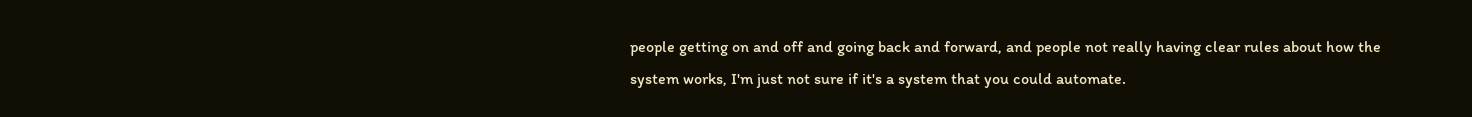people getting on and off and going back and forward, and people not really having clear rules about how the system works, I'm just not sure if it's a system that you could automate.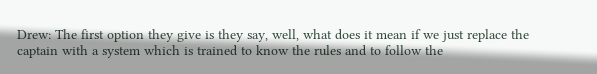Drew: The first option they give is they say, well, what does it mean if we just replace the captain with a system which is trained to know the rules and to follow the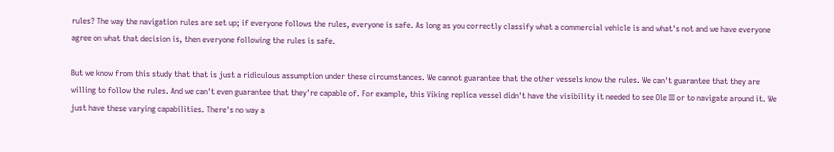rules? The way the navigation rules are set up; if everyone follows the rules, everyone is safe. As long as you correctly classify what a commercial vehicle is and what's not and we have everyone agree on what that decision is, then everyone following the rules is safe.

But we know from this study that that is just a ridiculous assumption under these circumstances. We cannot guarantee that the other vessels know the rules. We can't guarantee that they are willing to follow the rules. And we can't even guarantee that they're capable of. For example, this Viking replica vessel didn't have the visibility it needed to see Ole III or to navigate around it. We just have these varying capabilities. There's no way a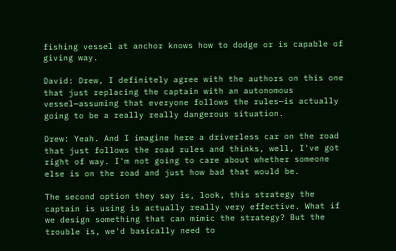fishing vessel at anchor knows how to dodge or is capable of giving way.

David: Drew, I definitely agree with the authors on this one that just replacing the captain with an autonomous vessel—assuming that everyone follows the rules—is actually going to be a really really dangerous situation.

Drew: Yeah. And I imagine here a driverless car on the road that just follows the road rules and thinks, well, I've got right of way. I'm not going to care about whether someone else is on the road and just how bad that would be.

The second option they say is, look, this strategy the captain is using is actually really very effective. What if we design something that can mimic the strategy? But the trouble is, we'd basically need to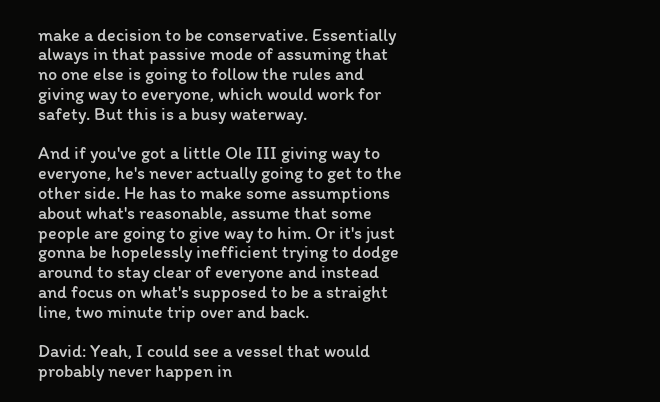make a decision to be conservative. Essentially always in that passive mode of assuming that no one else is going to follow the rules and giving way to everyone, which would work for safety. But this is a busy waterway.

And if you've got a little Ole III giving way to everyone, he's never actually going to get to the other side. He has to make some assumptions about what's reasonable, assume that some people are going to give way to him. Or it's just gonna be hopelessly inefficient trying to dodge around to stay clear of everyone and instead and focus on what's supposed to be a straight line, two minute trip over and back.

David: Yeah, I could see a vessel that would probably never happen in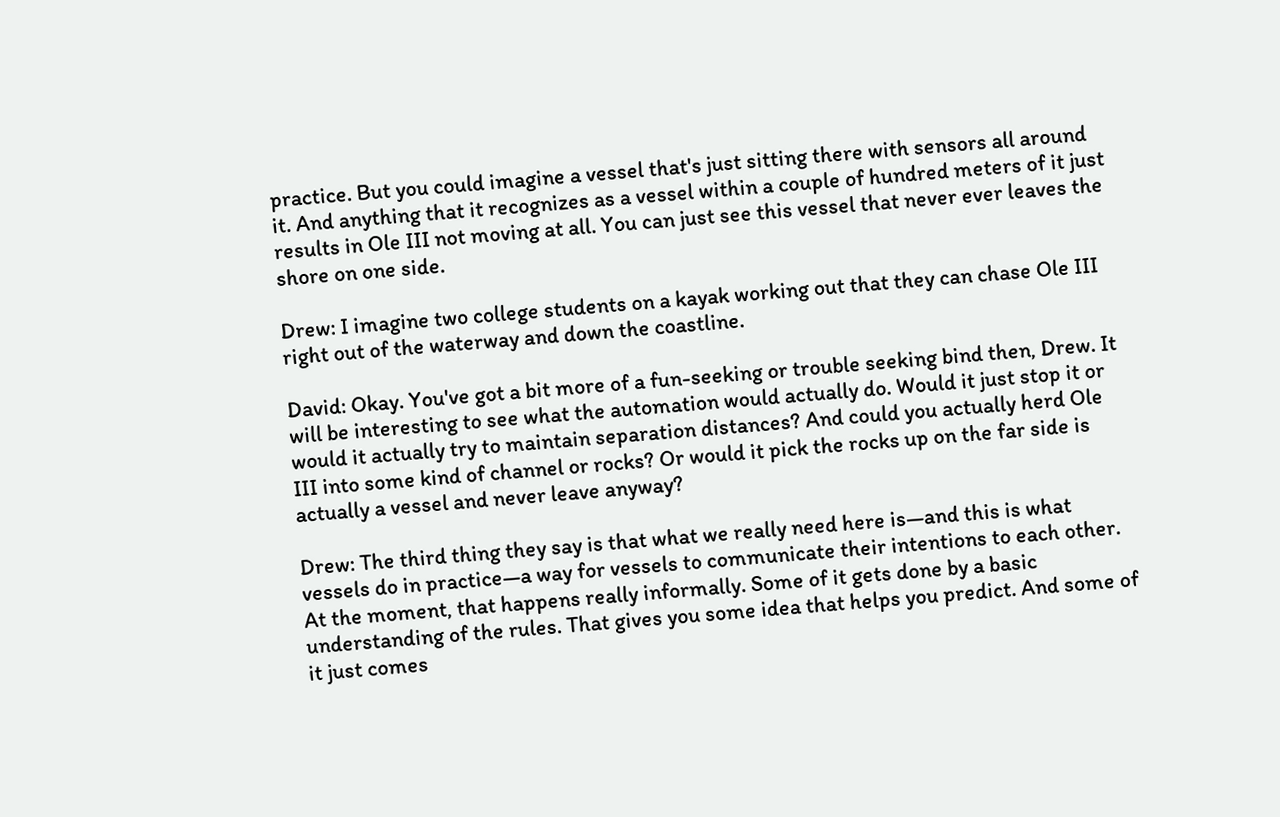practice. But you could imagine a vessel that's just sitting there with sensors all around it. And anything that it recognizes as a vessel within a couple of hundred meters of it just results in Ole III not moving at all. You can just see this vessel that never ever leaves the shore on one side.

Drew: I imagine two college students on a kayak working out that they can chase Ole III right out of the waterway and down the coastline.

David: Okay. You've got a bit more of a fun-seeking or trouble seeking bind then, Drew. It will be interesting to see what the automation would actually do. Would it just stop it or would it actually try to maintain separation distances? And could you actually herd Ole III into some kind of channel or rocks? Or would it pick the rocks up on the far side is actually a vessel and never leave anyway?

Drew: The third thing they say is that what we really need here is—and this is what vessels do in practice—a way for vessels to communicate their intentions to each other. At the moment, that happens really informally. Some of it gets done by a basic understanding of the rules. That gives you some idea that helps you predict. And some of it just comes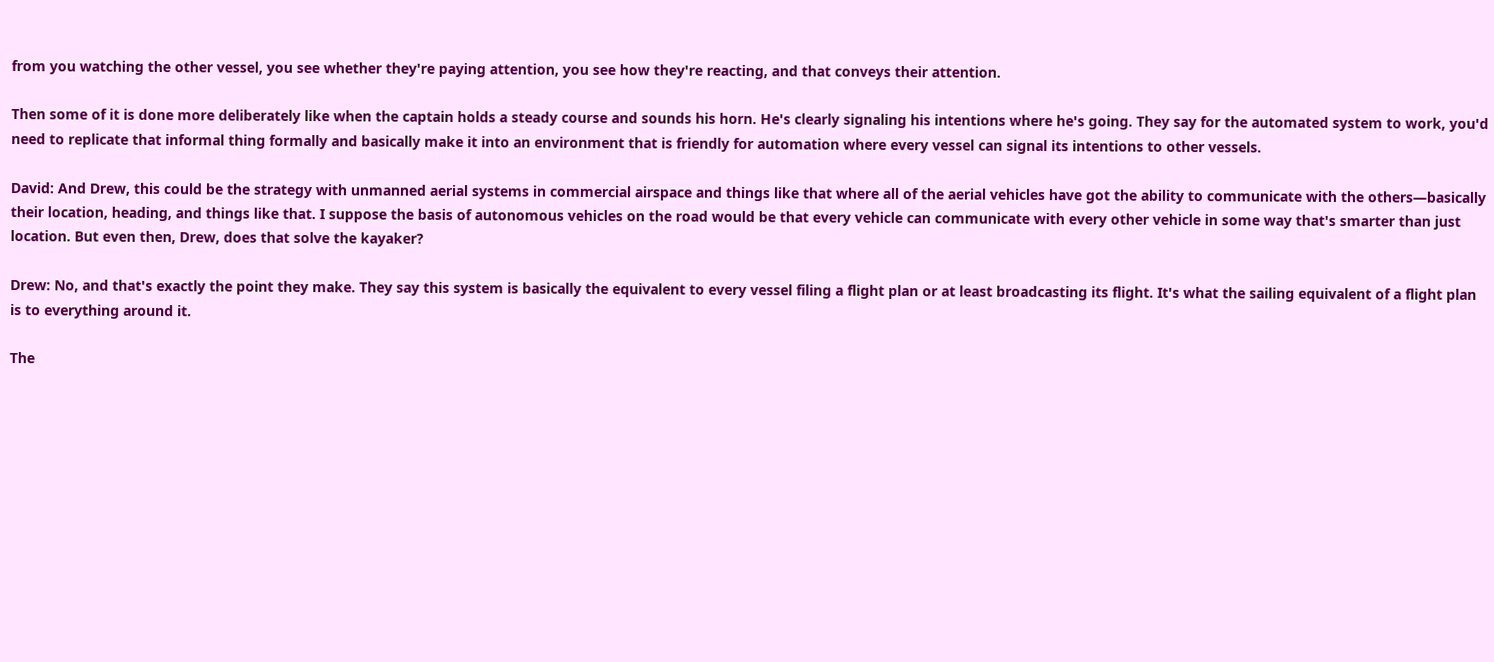from you watching the other vessel, you see whether they're paying attention, you see how they're reacting, and that conveys their attention.

Then some of it is done more deliberately like when the captain holds a steady course and sounds his horn. He's clearly signaling his intentions where he's going. They say for the automated system to work, you'd need to replicate that informal thing formally and basically make it into an environment that is friendly for automation where every vessel can signal its intentions to other vessels.

David: And Drew, this could be the strategy with unmanned aerial systems in commercial airspace and things like that where all of the aerial vehicles have got the ability to communicate with the others—basically their location, heading, and things like that. I suppose the basis of autonomous vehicles on the road would be that every vehicle can communicate with every other vehicle in some way that's smarter than just location. But even then, Drew, does that solve the kayaker?

Drew: No, and that's exactly the point they make. They say this system is basically the equivalent to every vessel filing a flight plan or at least broadcasting its flight. It's what the sailing equivalent of a flight plan is to everything around it.

The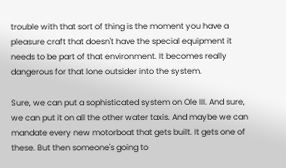trouble with that sort of thing is the moment you have a pleasure craft that doesn't have the special equipment it needs to be part of that environment. It becomes really dangerous for that lone outsider into the system.

Sure, we can put a sophisticated system on Ole III. And sure, we can put it on all the other water taxis. And maybe we can mandate every new motorboat that gets built. It gets one of these. But then someone's going to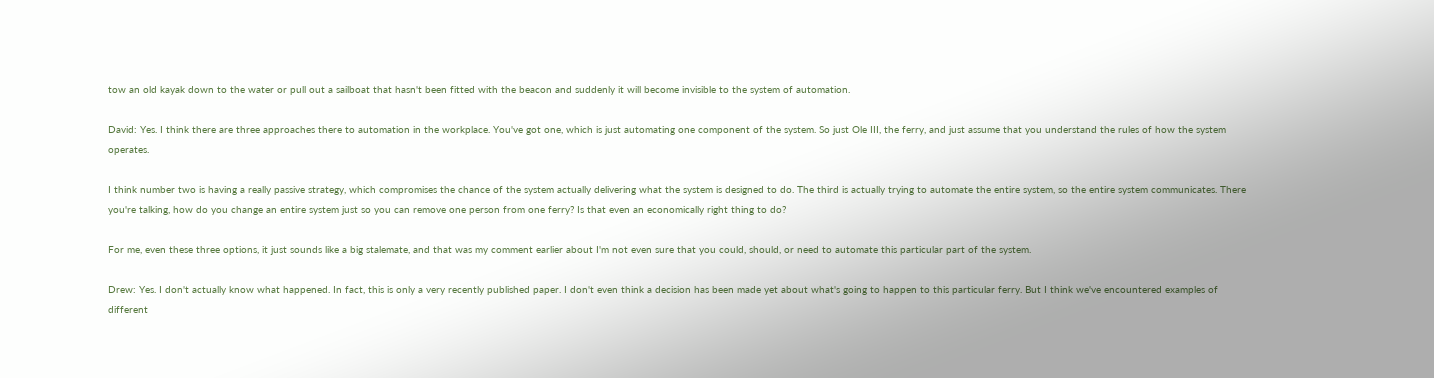tow an old kayak down to the water or pull out a sailboat that hasn't been fitted with the beacon and suddenly it will become invisible to the system of automation.

David: Yes. I think there are three approaches there to automation in the workplace. You've got one, which is just automating one component of the system. So just Ole III, the ferry, and just assume that you understand the rules of how the system operates.

I think number two is having a really passive strategy, which compromises the chance of the system actually delivering what the system is designed to do. The third is actually trying to automate the entire system, so the entire system communicates. There you're talking, how do you change an entire system just so you can remove one person from one ferry? Is that even an economically right thing to do?

For me, even these three options, it just sounds like a big stalemate, and that was my comment earlier about I'm not even sure that you could, should, or need to automate this particular part of the system.

Drew: Yes. I don't actually know what happened. In fact, this is only a very recently published paper. I don't even think a decision has been made yet about what's going to happen to this particular ferry. But I think we've encountered examples of different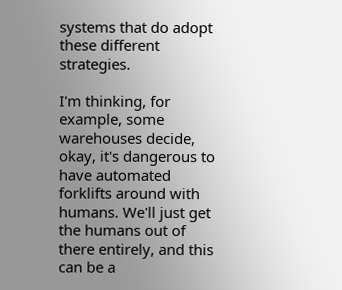systems that do adopt these different strategies.

I'm thinking, for example, some warehouses decide, okay, it's dangerous to have automated forklifts around with humans. We'll just get the humans out of there entirely, and this can be a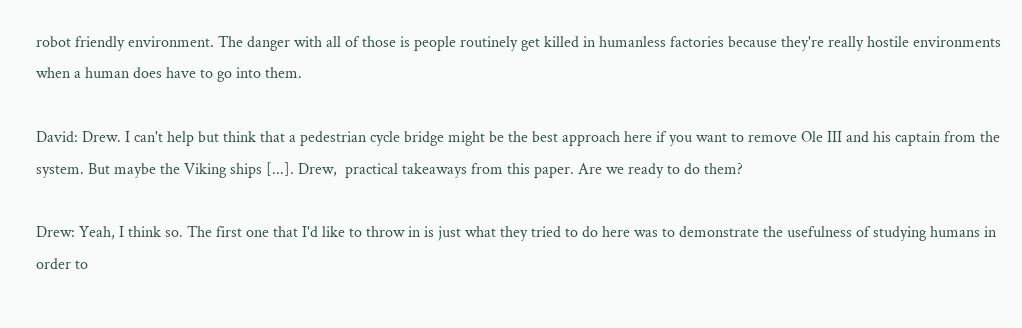robot friendly environment. The danger with all of those is people routinely get killed in humanless factories because they're really hostile environments when a human does have to go into them.

David: Drew. I can't help but think that a pedestrian cycle bridge might be the best approach here if you want to remove Ole III and his captain from the system. But maybe the Viking ships [...]. Drew,  practical takeaways from this paper. Are we ready to do them?

Drew: Yeah, I think so. The first one that I'd like to throw in is just what they tried to do here was to demonstrate the usefulness of studying humans in order to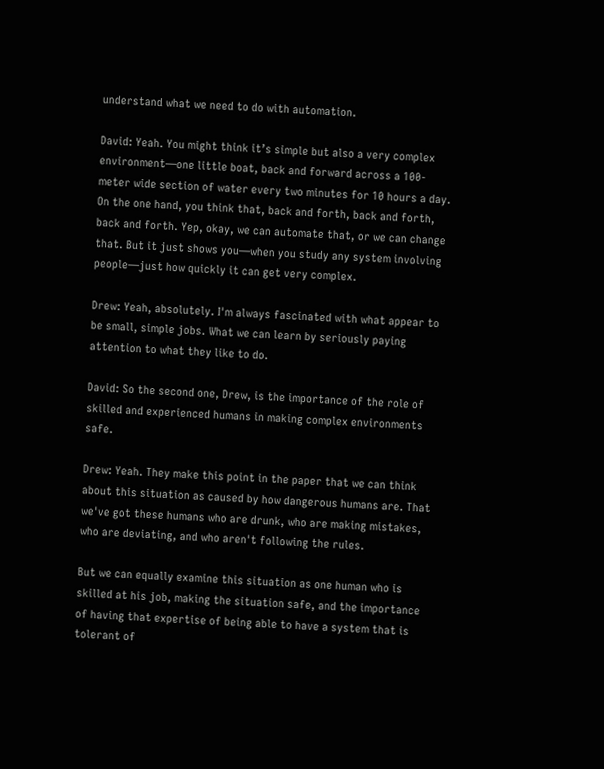understand what we need to do with automation.

David: Yeah. You might think it’s simple but also a very complex environment—one little boat, back and forward across a 100-meter wide section of water every two minutes for 10 hours a day. On the one hand, you think that, back and forth, back and forth, back and forth. Yep, okay, we can automate that, or we can change that. But it just shows you—when you study any system involving people—just how quickly it can get very complex.

Drew: Yeah, absolutely. I'm always fascinated with what appear to be small, simple jobs. What we can learn by seriously paying attention to what they like to do.

David: So the second one, Drew, is the importance of the role of skilled and experienced humans in making complex environments safe.

Drew: Yeah. They make this point in the paper that we can think about this situation as caused by how dangerous humans are. That we've got these humans who are drunk, who are making mistakes, who are deviating, and who aren't following the rules.

But we can equally examine this situation as one human who is skilled at his job, making the situation safe, and the importance of having that expertise of being able to have a system that is tolerant of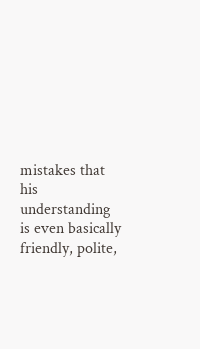mistakes that his understanding is even basically friendly, polite,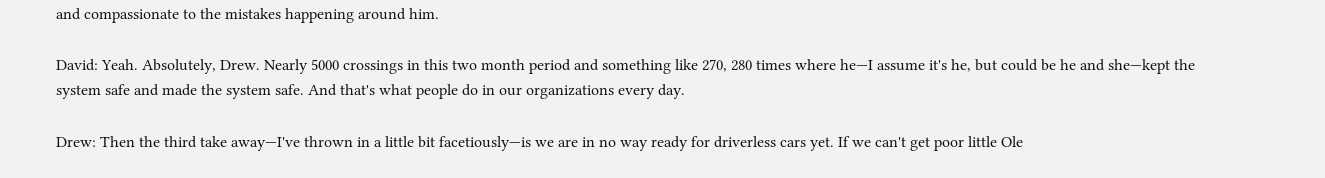and compassionate to the mistakes happening around him.

David: Yeah. Absolutely, Drew. Nearly 5000 crossings in this two month period and something like 270, 280 times where he—I assume it's he, but could be he and she—kept the system safe and made the system safe. And that's what people do in our organizations every day.

Drew: Then the third take away—I've thrown in a little bit facetiously—is we are in no way ready for driverless cars yet. If we can't get poor little Ole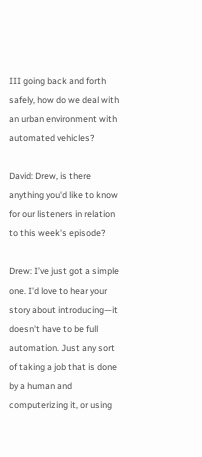III going back and forth safely, how do we deal with an urban environment with automated vehicles?

David: Drew, is there anything you'd like to know for our listeners in relation to this week's episode?

Drew: I’ve just got a simple one. I'd love to hear your story about introducing—it doesn't have to be full automation. Just any sort of taking a job that is done by a human and computerizing it, or using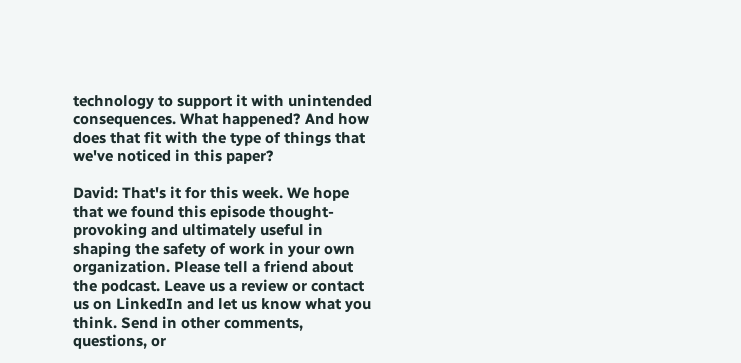technology to support it with unintended consequences. What happened? And how does that fit with the type of things that we've noticed in this paper?

David: That's it for this week. We hope that we found this episode thought-provoking and ultimately useful in shaping the safety of work in your own organization. Please tell a friend about the podcast. Leave us a review or contact us on LinkedIn and let us know what you think. Send in other comments, questions, or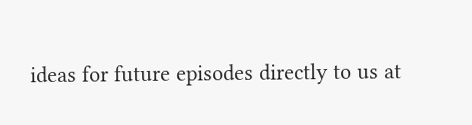ideas for future episodes directly to us at